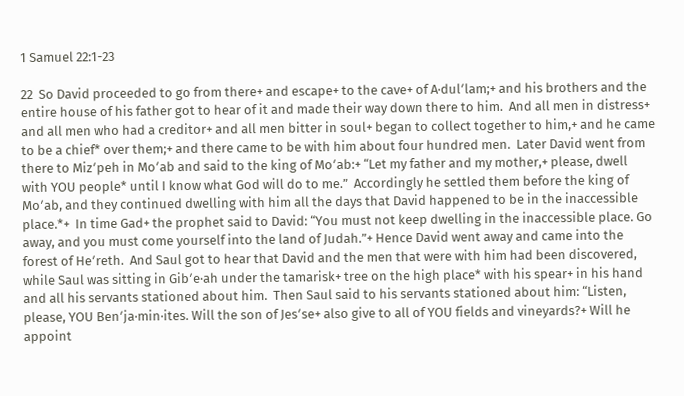1 Samuel 22:1-23

22  So David proceeded to go from there+ and escape+ to the cave+ of A·dulʹlam;+ and his brothers and the entire house of his father got to hear of it and made their way down there to him.  And all men in distress+ and all men who had a creditor+ and all men bitter in soul+ began to collect together to him,+ and he came to be a chief* over them;+ and there came to be with him about four hundred men.  Later David went from there to Mizʹpeh in Moʹab and said to the king of Moʹab:+ “Let my father and my mother,+ please, dwell with YOU people* until I know what God will do to me.”  Accordingly he settled them before the king of Moʹab, and they continued dwelling with him all the days that David happened to be in the inaccessible place.*+  In time Gad+ the prophet said to David: “You must not keep dwelling in the inaccessible place. Go away, and you must come yourself into the land of Judah.”+ Hence David went away and came into the forest of Heʹreth.  And Saul got to hear that David and the men that were with him had been discovered, while Saul was sitting in Gibʹe·ah under the tamarisk+ tree on the high place* with his spear+ in his hand and all his servants stationed about him.  Then Saul said to his servants stationed about him: “Listen, please, YOU Benʹja·min·ites. Will the son of Jesʹse+ also give to all of YOU fields and vineyards?+ Will he appoint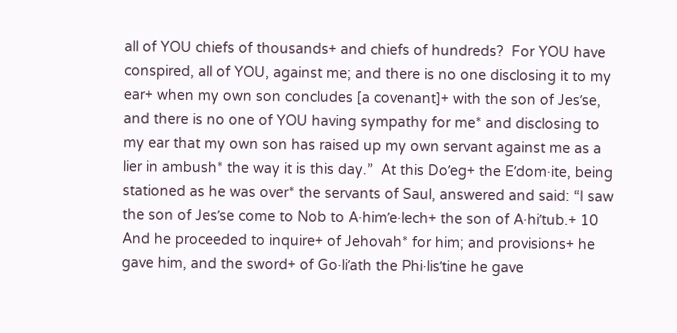all of YOU chiefs of thousands+ and chiefs of hundreds?  For YOU have conspired, all of YOU, against me; and there is no one disclosing it to my ear+ when my own son concludes [a covenant]+ with the son of Jesʹse, and there is no one of YOU having sympathy for me* and disclosing to my ear that my own son has raised up my own servant against me as a lier in ambush* the way it is this day.”  At this Doʹeg+ the Eʹdom·ite, being stationed as he was over* the servants of Saul, answered and said: “I saw the son of Jesʹse come to Nob to A·himʹe·lech+ the son of A·hiʹtub.+ 10  And he proceeded to inquire+ of Jehovah* for him; and provisions+ he gave him, and the sword+ of Go·liʹath the Phi·lisʹtine he gave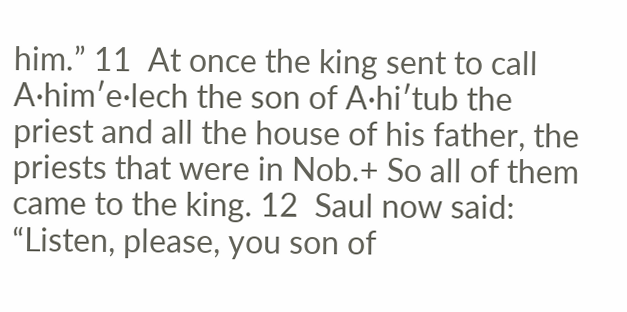him.” 11  At once the king sent to call A·himʹe·lech the son of A·hiʹtub the priest and all the house of his father, the priests that were in Nob.+ So all of them came to the king. 12  Saul now said: “Listen, please, you son of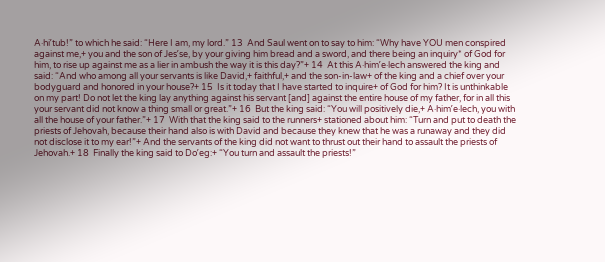A·hiʹtub!” to which he said: “Here I am, my lord.” 13  And Saul went on to say to him: “Why have YOU men conspired against me,+ you and the son of Jesʹse, by your giving him bread and a sword, and there being an inquiry* of God for him, to rise up against me as a lier in ambush the way it is this day?”+ 14  At this A·himʹe·lech answered the king and said: “And who among all your servants is like David,+ faithful,+ and the son-in-law+ of the king and a chief over your bodyguard and honored in your house?+ 15  Is it today that I have started to inquire+ of God for him? It is unthinkable on my part! Do not let the king lay anything against his servant [and] against the entire house of my father, for in all this your servant did not know a thing small or great.”+ 16  But the king said: “You will positively die,+ A·himʹe·lech, you with all the house of your father.”+ 17  With that the king said to the runners+ stationed about him: “Turn and put to death the priests of Jehovah, because their hand also is with David and because they knew that he was a runaway and they did not disclose it to my ear!”+ And the servants of the king did not want to thrust out their hand to assault the priests of Jehovah.+ 18  Finally the king said to Doʹeg:+ “You turn and assault the priests!”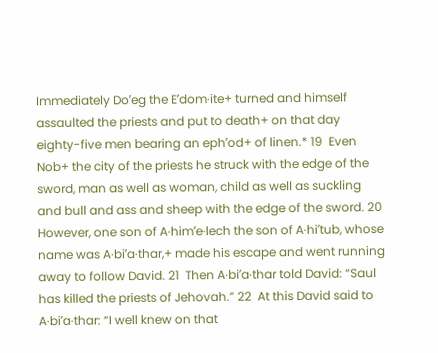Immediately Doʹeg the Eʹdom·ite+ turned and himself assaulted the priests and put to death+ on that day eighty-five men bearing an ephʹod+ of linen.* 19  Even Nob+ the city of the priests he struck with the edge of the sword, man as well as woman, child as well as suckling and bull and ass and sheep with the edge of the sword. 20  However, one son of A·himʹe·lech the son of A·hiʹtub, whose name was A·biʹa·thar,+ made his escape and went running away to follow David. 21  Then A·biʹa·thar told David: “Saul has killed the priests of Jehovah.” 22  At this David said to A·biʹa·thar: “I well knew on that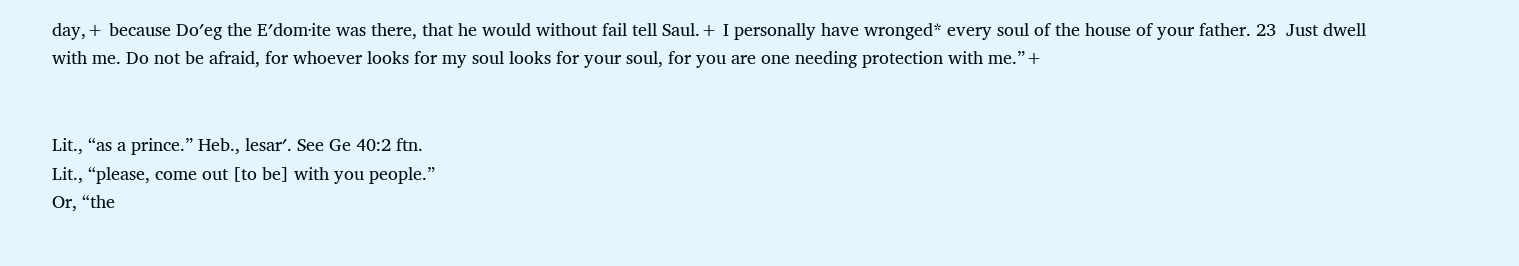day,+ because Doʹeg the Eʹdom·ite was there, that he would without fail tell Saul.+ I personally have wronged* every soul of the house of your father. 23  Just dwell with me. Do not be afraid, for whoever looks for my soul looks for your soul, for you are one needing protection with me.”+


Lit., “as a prince.” Heb., lesarʹ. See Ge 40:2 ftn.
Lit., “please, come out [to be] with you people.”
Or, “the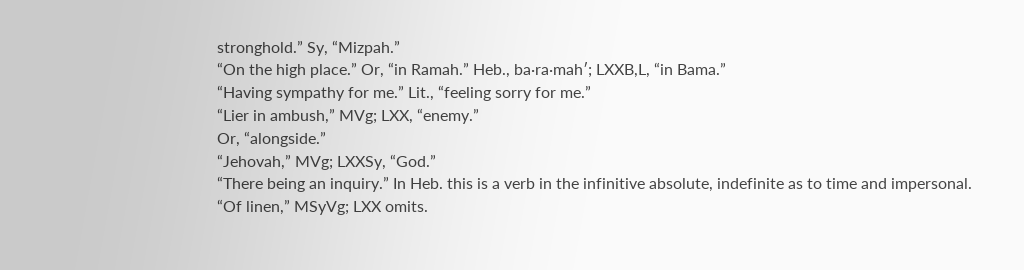stronghold.” Sy, “Mizpah.”
“On the high place.” Or, “in Ramah.” Heb., ba·ra·mahʹ; LXXB,L, “in Bama.”
“Having sympathy for me.” Lit., “feeling sorry for me.”
“Lier in ambush,” MVg; LXX, “enemy.”
Or, “alongside.”
“Jehovah,” MVg; LXXSy, “God.”
“There being an inquiry.” In Heb. this is a verb in the infinitive absolute, indefinite as to time and impersonal.
“Of linen,” MSyVg; LXX omits.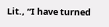Lit., “I have turned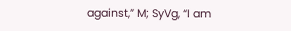against,” M; SyVg, “I am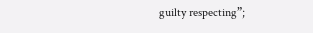guilty respecting”;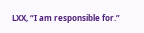LXX, “I am responsible for.”